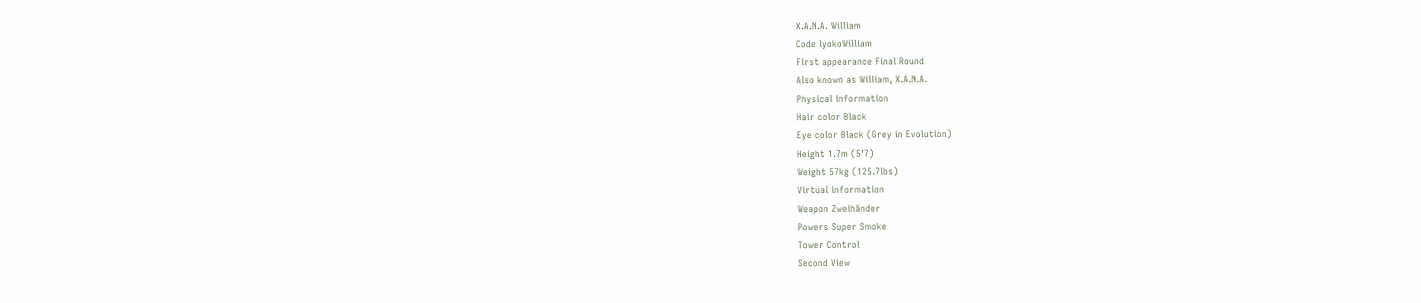X.A.N.A. William
Code lyokoWilliam
First appearance Final Round
Also known as William, X.A.N.A.
Physical information
Hair color Black
Eye color Black (Grey in Evolution)
Height 1.7m (5'7)
Weight 57kg (125.7lbs)
Virtual information
Weapon Zweihänder
Powers Super Smoke
Tower Control
Second View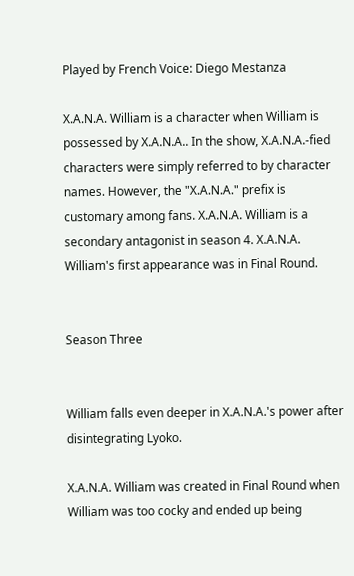Played by French Voice: Diego Mestanza

X.A.N.A. William is a character when William is possessed by X.A.N.A.. In the show, X.A.N.A.-fied characters were simply referred to by character names. However, the "X.A.N.A." prefix is customary among fans. X.A.N.A. William is a secondary antagonist in season 4. X.A.N.A. William's first appearance was in Final Round.


Season Three


William falls even deeper in X.A.N.A.'s power after disintegrating Lyoko.

X.A.N.A. William was created in Final Round when William was too cocky and ended up being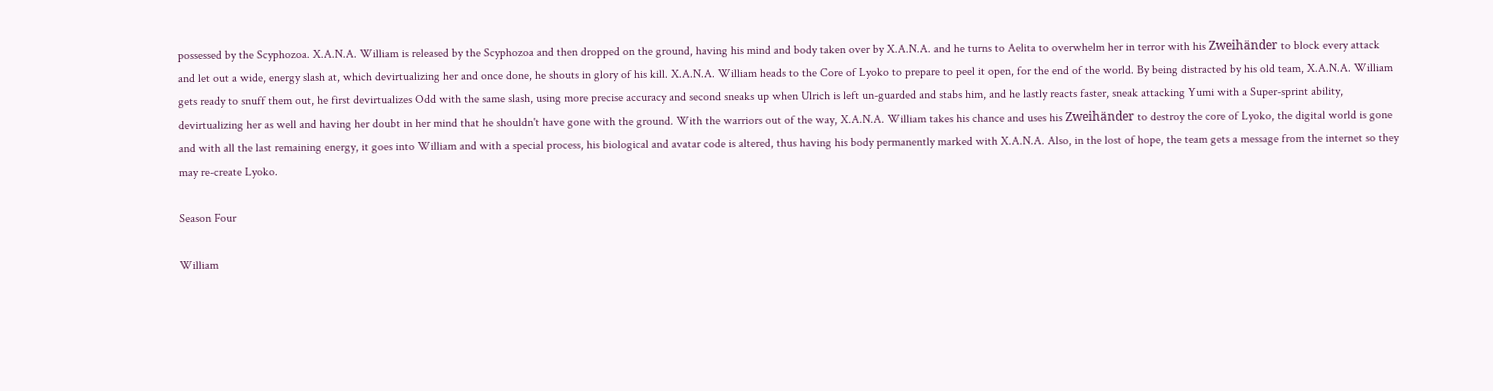possessed by the Scyphozoa. X.A.N.A. William is released by the Scyphozoa and then dropped on the ground, having his mind and body taken over by X.A.N.A. and he turns to Aelita to overwhelm her in terror with his Zweihänder to block every attack and let out a wide, energy slash at, which devirtualizing her and once done, he shouts in glory of his kill. X.A.N.A. William heads to the Core of Lyoko to prepare to peel it open, for the end of the world. By being distracted by his old team, X.A.N.A. William gets ready to snuff them out, he first devirtualizes Odd with the same slash, using more precise accuracy and second sneaks up when Ulrich is left un-guarded and stabs him, and he lastly reacts faster, sneak attacking Yumi with a Super-sprint ability, devirtualizing her as well and having her doubt in her mind that he shouldn't have gone with the ground. With the warriors out of the way, X.A.N.A. William takes his chance and uses his Zweihänder to destroy the core of Lyoko, the digital world is gone and with all the last remaining energy, it goes into William and with a special process, his biological and avatar code is altered, thus having his body permanently marked with X.A.N.A. Also, in the lost of hope, the team gets a message from the internet so they may re-create Lyoko.

Season Four

William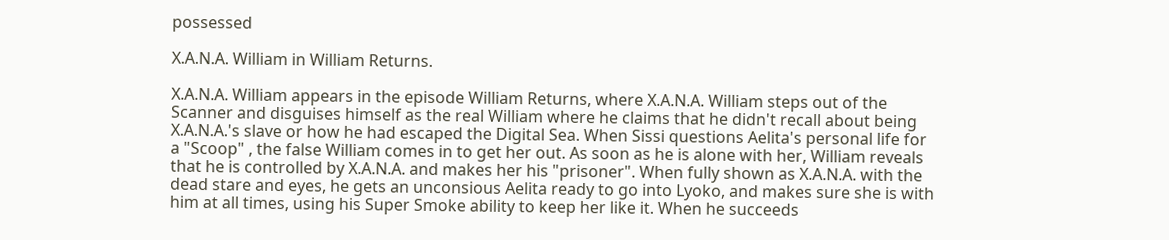possessed

X.A.N.A. William in William Returns.

X.A.N.A. William appears in the episode William Returns, where X.A.N.A. William steps out of the Scanner and disguises himself as the real William where he claims that he didn't recall about being X.A.N.A.'s slave or how he had escaped the Digital Sea. When Sissi questions Aelita's personal life for a "Scoop" , the false William comes in to get her out. As soon as he is alone with her, William reveals that he is controlled by X.A.N.A. and makes her his "prisoner". When fully shown as X.A.N.A. with the dead stare and eyes, he gets an unconsious Aelita ready to go into Lyoko, and makes sure she is with him at all times, using his Super Smoke ability to keep her like it. When he succeeds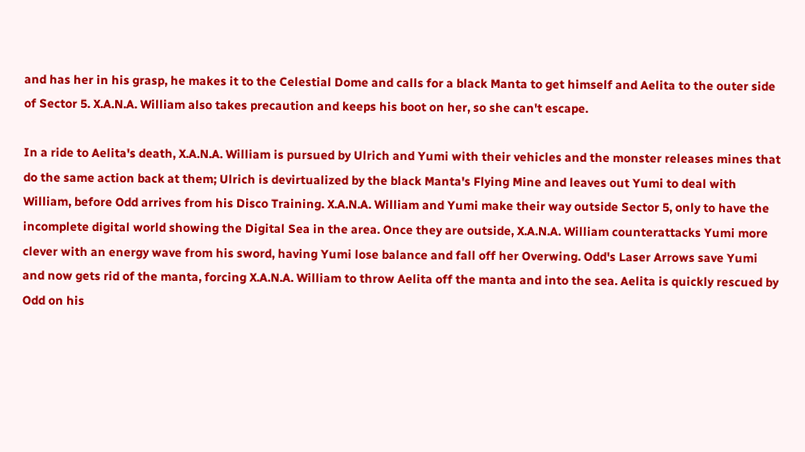and has her in his grasp, he makes it to the Celestial Dome and calls for a black Manta to get himself and Aelita to the outer side of Sector 5. X.A.N.A. William also takes precaution and keeps his boot on her, so she can't escape.

In a ride to Aelita's death, X.A.N.A. William is pursued by Ulrich and Yumi with their vehicles and the monster releases mines that do the same action back at them; Ulrich is devirtualized by the black Manta's Flying Mine and leaves out Yumi to deal with William, before Odd arrives from his Disco Training. X.A.N.A. William and Yumi make their way outside Sector 5, only to have the incomplete digital world showing the Digital Sea in the area. Once they are outside, X.A.N.A. William counterattacks Yumi more clever with an energy wave from his sword, having Yumi lose balance and fall off her Overwing. Odd's Laser Arrows save Yumi and now gets rid of the manta, forcing X.A.N.A. William to throw Aelita off the manta and into the sea. Aelita is quickly rescued by Odd on his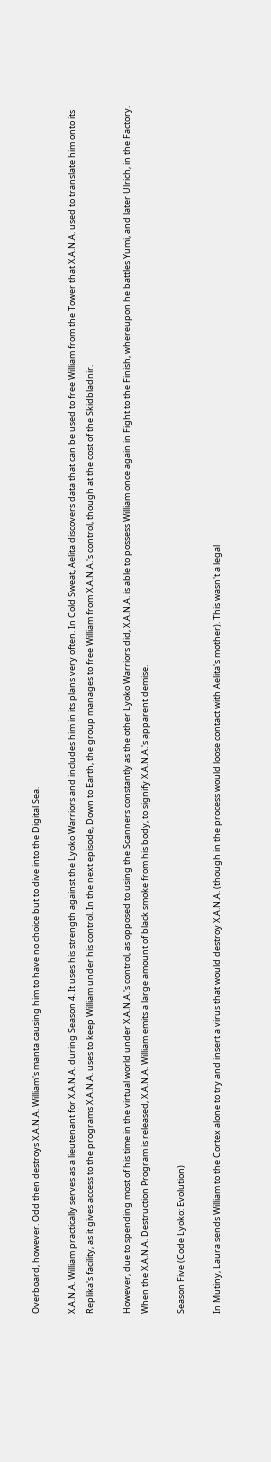Overboard, however. Odd then destroys X.A.N.A. William's manta causing him to have no choice but to dive into the Digital Sea.

X.A.N.A. William practically serves as a lieutenant for X.A.N.A. during Season 4. It uses his strength against the Lyoko Warriors and includes him in its plans very often. In Cold Sweat, Aelita discovers data that can be used to free William from the Tower that X.A.N.A. used to translate him onto its Replika's facility, as it gives access to the programs X.A.N.A. uses to keep William under his control. In the next episode, Down to Earth, the group manages to free William from X.A.N.A.'s control, though at the cost of the Skidbladnir.

However, due to spending most of his time in the virtual world under X.A.N.A.'s control, as opposed to using the Scanners constantly as the other Lyoko Warriors did, X.A.N.A. is able to possess William once again in Fight to the Finish, whereupon he battles Yumi, and later Ulrich, in the Factory. When the X.A.N.A. Destruction Program is released, X.A.N.A. William emits a large amount of black smoke from his body, to signify X.A.N.A.'s apparent demise.

Season Five (Code Lyoko: Evolution)

In Mutiny, Laura sends William to the Cortex alone to try and insert a virus that would destroy X.A.N.A. (though in the process would loose contact with Aelita's mother). This wasn't a legal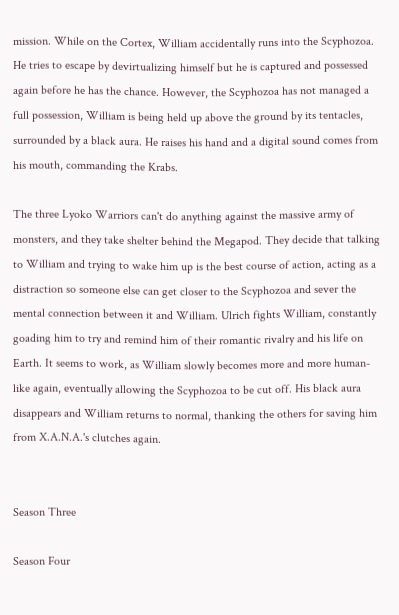mission. While on the Cortex, William accidentally runs into the Scyphozoa. He tries to escape by devirtualizing himself but he is captured and possessed again before he has the chance. However, the Scyphozoa has not managed a full possession, William is being held up above the ground by its tentacles, surrounded by a black aura. He raises his hand and a digital sound comes from his mouth, commanding the Krabs.

The three Lyoko Warriors can't do anything against the massive army of monsters, and they take shelter behind the Megapod. They decide that talking to William and trying to wake him up is the best course of action, acting as a distraction so someone else can get closer to the Scyphozoa and sever the mental connection between it and William. Ulrich fights William, constantly goading him to try and remind him of their romantic rivalry and his life on Earth. It seems to work, as William slowly becomes more and more human-like again, eventually allowing the Scyphozoa to be cut off. His black aura disappears and William returns to normal, thanking the others for saving him from X.A.N.A.'s clutches again.


Season Three

Season Four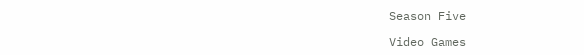Season Five

Video Games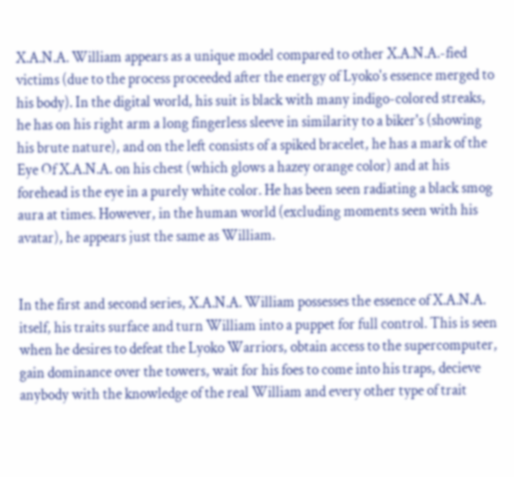X.A.N.A. William appears as a unique model compared to other X.A.N.A.-fied victims (due to the process proceeded after the energy of Lyoko's essence merged to his body). In the digital world, his suit is black with many indigo-colored streaks, he has on his right arm a long fingerless sleeve in similarity to a biker's (showing his brute nature), and on the left consists of a spiked bracelet, he has a mark of the Eye Of X.A.N.A. on his chest (which glows a hazey orange color) and at his forehead is the eye in a purely white color. He has been seen radiating a black smog aura at times. However, in the human world (excluding moments seen with his avatar), he appears just the same as William.


In the first and second series, X.A.N.A. William possesses the essence of X.A.N.A. itself, his traits surface and turn William into a puppet for full control. This is seen when he desires to defeat the Lyoko Warriors, obtain access to the supercomputer, gain dominance over the towers, wait for his foes to come into his traps, decieve anybody with the knowledge of the real William and every other type of trait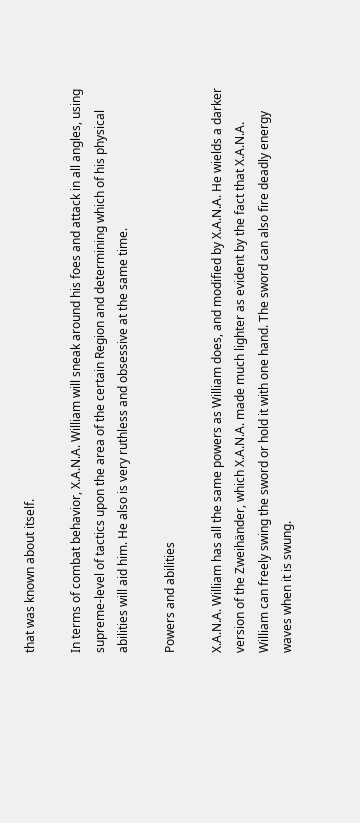that was known about itself.

In terms of combat behavior, X.A.N.A. William will sneak around his foes and attack in all angles, using supreme-level of tactics upon the area of the certain Region and determining which of his physical abilities will aid him. He also is very ruthless and obsessive at the same time.

Powers and abilities

X.A.N.A. William has all the same powers as William does, and modified by X.A.N.A. He wields a darker version of the Zweihänder, which X.A.N.A. made much lighter as evident by the fact that X.A.N.A. William can freely swing the sword or hold it with one hand. The sword can also fire deadly energy waves when it is swung.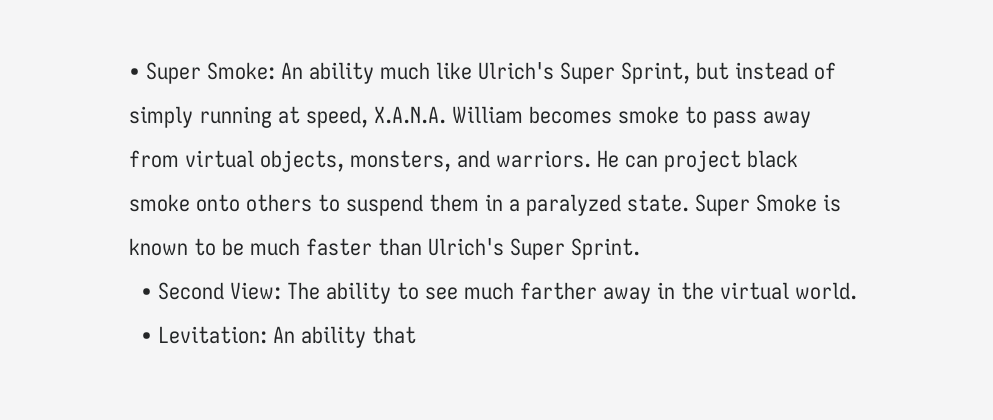• Super Smoke: An ability much like Ulrich's Super Sprint, but instead of simply running at speed, X.A.N.A. William becomes smoke to pass away from virtual objects, monsters, and warriors. He can project black smoke onto others to suspend them in a paralyzed state. Super Smoke is known to be much faster than Ulrich's Super Sprint.
  • Second View: The ability to see much farther away in the virtual world.
  • Levitation: An ability that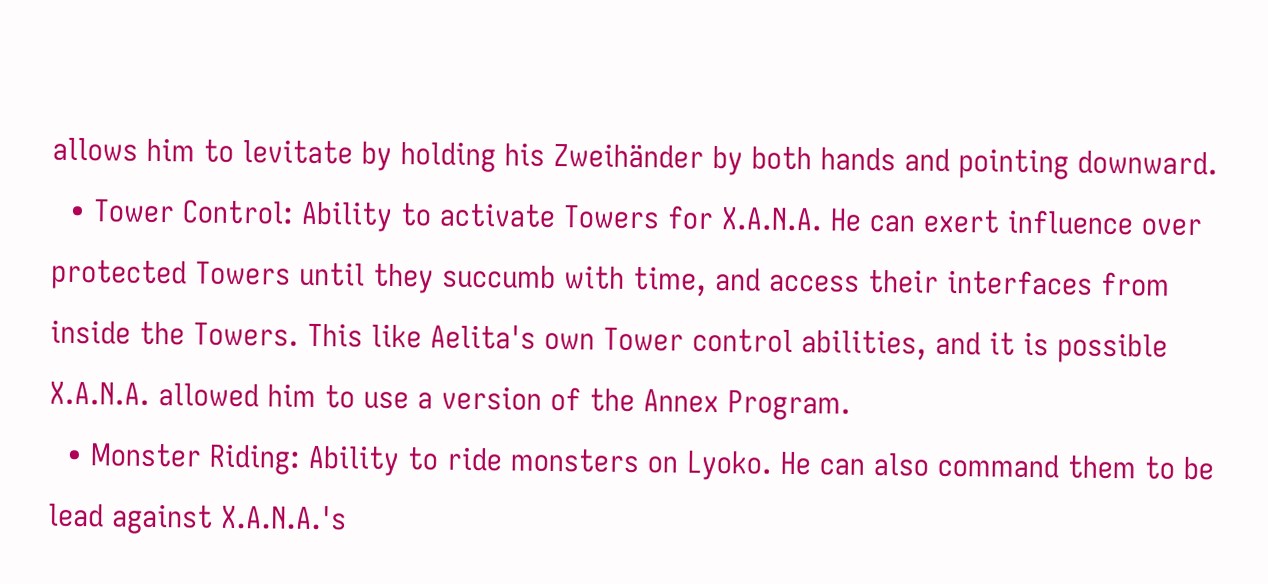allows him to levitate by holding his Zweihänder by both hands and pointing downward.
  • Tower Control: Ability to activate Towers for X.A.N.A. He can exert influence over protected Towers until they succumb with time, and access their interfaces from inside the Towers. This like Aelita's own Tower control abilities, and it is possible X.A.N.A. allowed him to use a version of the Annex Program.
  • Monster Riding: Ability to ride monsters on Lyoko. He can also command them to be lead against X.A.N.A.'s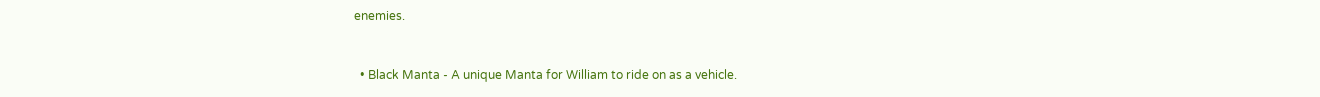enemies.


  • Black Manta - A unique Manta for William to ride on as a vehicle.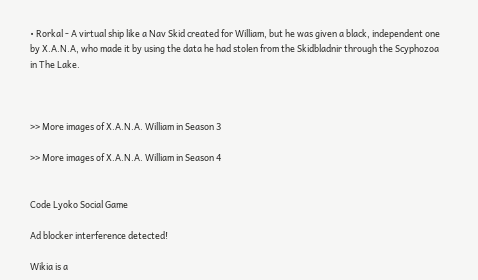• Rorkal - A virtual ship like a Nav Skid created for William, but he was given a black, independent one by X.A.N.A, who made it by using the data he had stolen from the Skidbladnir through the Scyphozoa in The Lake.



>> More images of X.A.N.A. William in Season 3

>> More images of X.A.N.A. William in Season 4


Code Lyoko Social Game

Ad blocker interference detected!

Wikia is a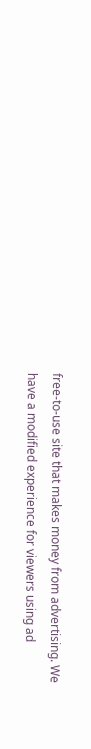free-to-use site that makes money from advertising. We have a modified experience for viewers using ad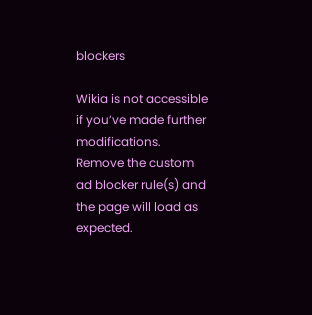blockers

Wikia is not accessible if you’ve made further modifications. Remove the custom ad blocker rule(s) and the page will load as expected.